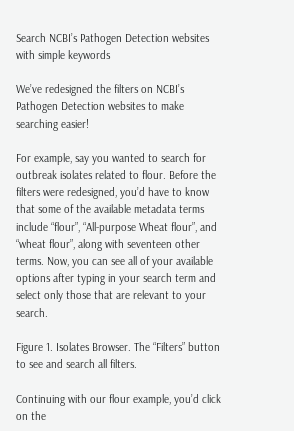Search NCBI’s Pathogen Detection websites with simple keywords

We’ve redesigned the filters on NCBI’s Pathogen Detection websites to make searching easier!

For example, say you wanted to search for outbreak isolates related to flour. Before the filters were redesigned, you’d have to know that some of the available metadata terms include “flour”, “All-purpose Wheat flour”, and “wheat flour”, along with seventeen other terms. Now, you can see all of your available options after typing in your search term and select only those that are relevant to your search.

Figure 1. Isolates Browser. The “Filters” button to see and search all filters.

Continuing with our flour example, you’d click on the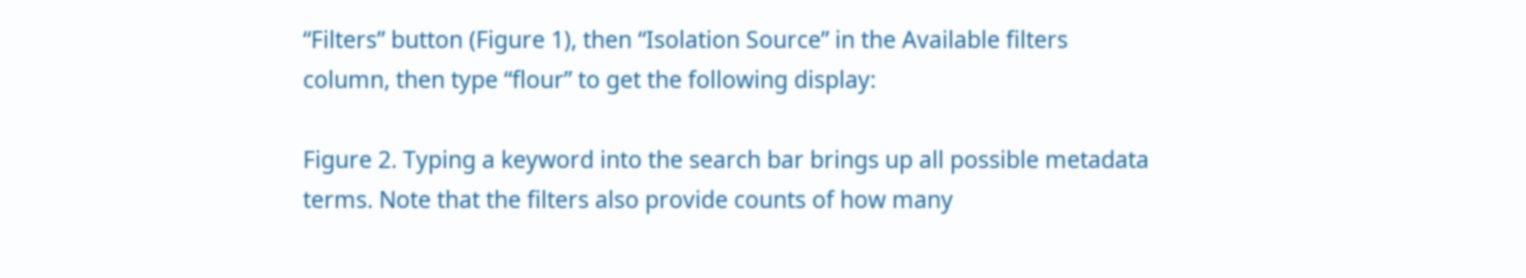“Filters” button (Figure 1), then “Isolation Source” in the Available filters column, then type “flour” to get the following display:

Figure 2. Typing a keyword into the search bar brings up all possible metadata terms. Note that the filters also provide counts of how many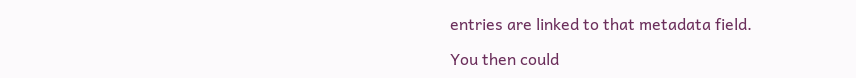entries are linked to that metadata field.

You then could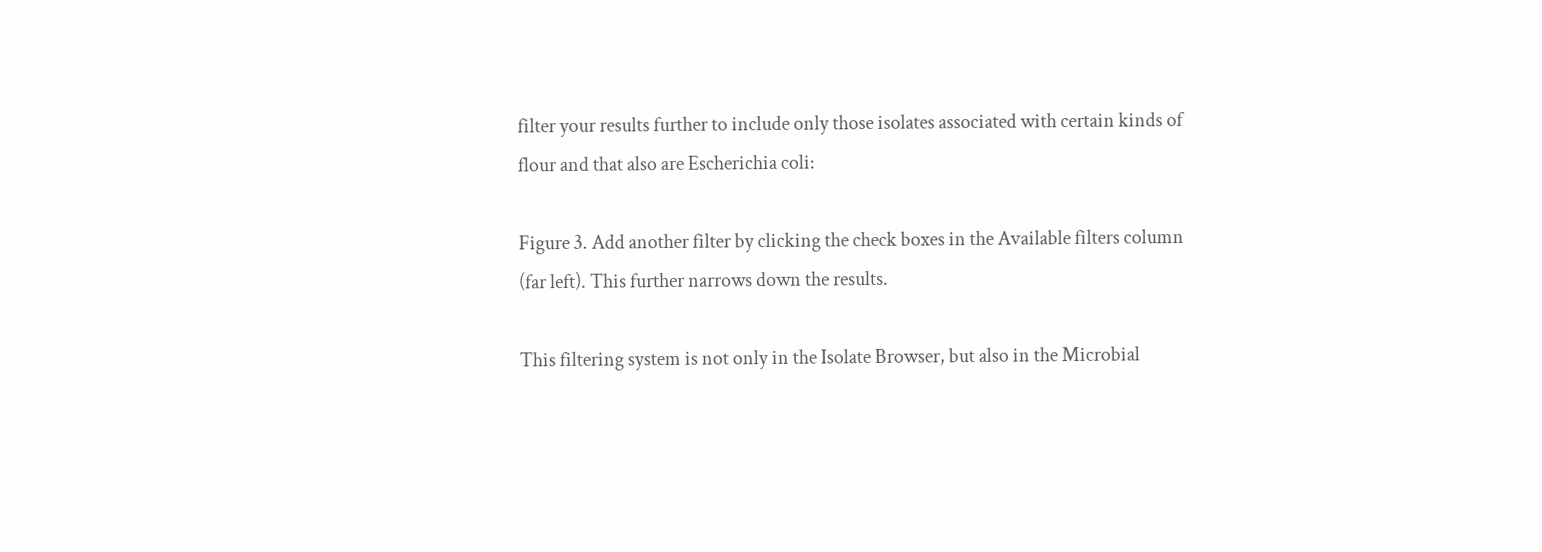filter your results further to include only those isolates associated with certain kinds of flour and that also are Escherichia coli:

Figure 3. Add another filter by clicking the check boxes in the Available filters column (far left). This further narrows down the results.

This filtering system is not only in the Isolate Browser, but also in the Microbial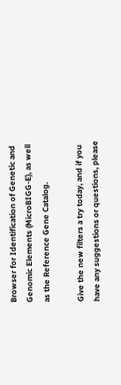Browser for Identification of Genetic and Genomic Elements (MicroBIGG-E), as well as the Reference Gene Catalog.

Give the new filters a try today, and if you have any suggestions or questions, please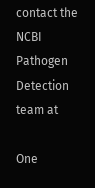contact the NCBI Pathogen Detection team at

One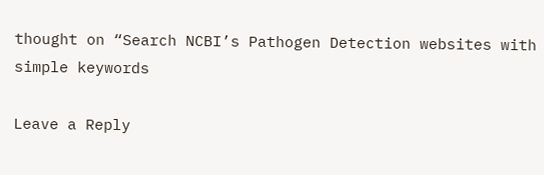thought on “Search NCBI’s Pathogen Detection websites with simple keywords

Leave a Reply